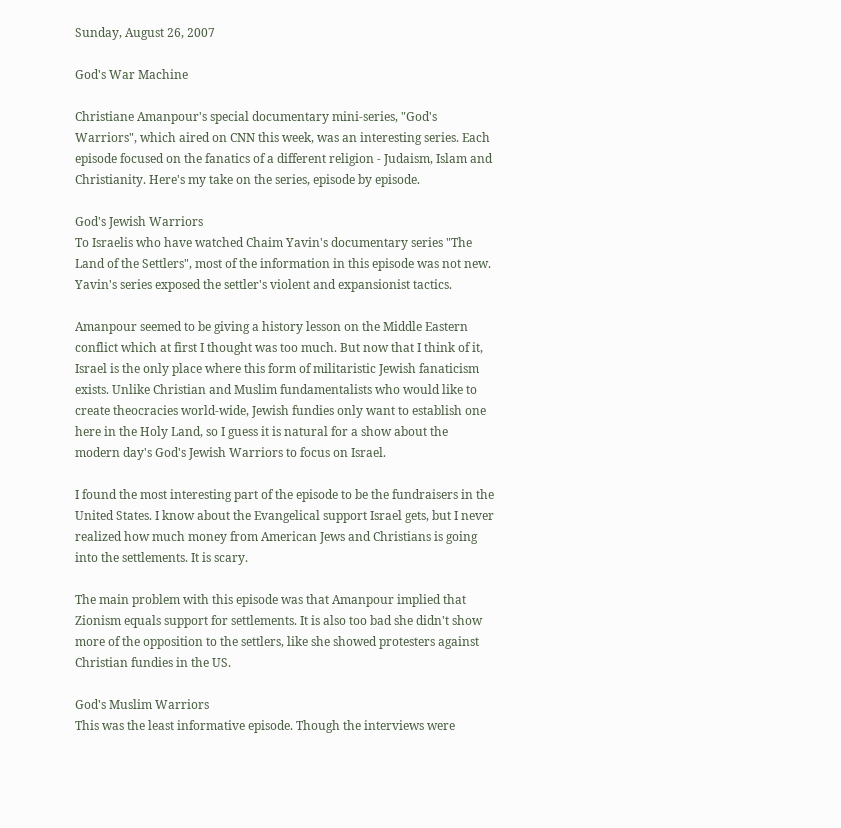Sunday, August 26, 2007

God's War Machine

Christiane Amanpour's special documentary mini-series, "God's Warriors", which aired on CNN this week, was an interesting series. Each episode focused on the fanatics of a different religion - Judaism, Islam and Christianity. Here's my take on the series, episode by episode.

God's Jewish Warriors
To Israelis who have watched Chaim Yavin's documentary series "The Land of the Settlers", most of the information in this episode was not new. Yavin's series exposed the settler's violent and expansionist tactics.

Amanpour seemed to be giving a history lesson on the Middle Eastern conflict which at first I thought was too much. But now that I think of it, Israel is the only place where this form of militaristic Jewish fanaticism exists. Unlike Christian and Muslim fundamentalists who would like to create theocracies world-wide, Jewish fundies only want to establish one here in the Holy Land, so I guess it is natural for a show about the modern day's God's Jewish Warriors to focus on Israel.

I found the most interesting part of the episode to be the fundraisers in the United States. I know about the Evangelical support Israel gets, but I never realized how much money from American Jews and Christians is going into the settlements. It is scary.

The main problem with this episode was that Amanpour implied that Zionism equals support for settlements. It is also too bad she didn't show more of the opposition to the settlers, like she showed protesters against Christian fundies in the US.

God's Muslim Warriors
This was the least informative episode. Though the interviews were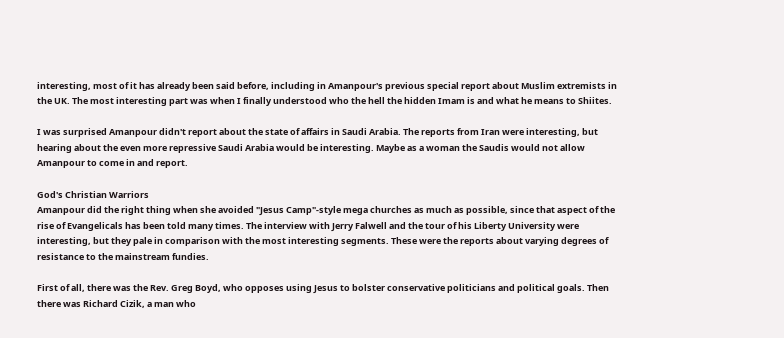interesting, most of it has already been said before, including in Amanpour's previous special report about Muslim extremists in the UK. The most interesting part was when I finally understood who the hell the hidden Imam is and what he means to Shiites.

I was surprised Amanpour didn't report about the state of affairs in Saudi Arabia. The reports from Iran were interesting, but hearing about the even more repressive Saudi Arabia would be interesting. Maybe as a woman the Saudis would not allow Amanpour to come in and report.

God's Christian Warriors
Amanpour did the right thing when she avoided "Jesus Camp"-style mega churches as much as possible, since that aspect of the rise of Evangelicals has been told many times. The interview with Jerry Falwell and the tour of his Liberty University were interesting, but they pale in comparison with the most interesting segments. These were the reports about varying degrees of resistance to the mainstream fundies.

First of all, there was the Rev. Greg Boyd, who opposes using Jesus to bolster conservative politicians and political goals. Then there was Richard Cizik, a man who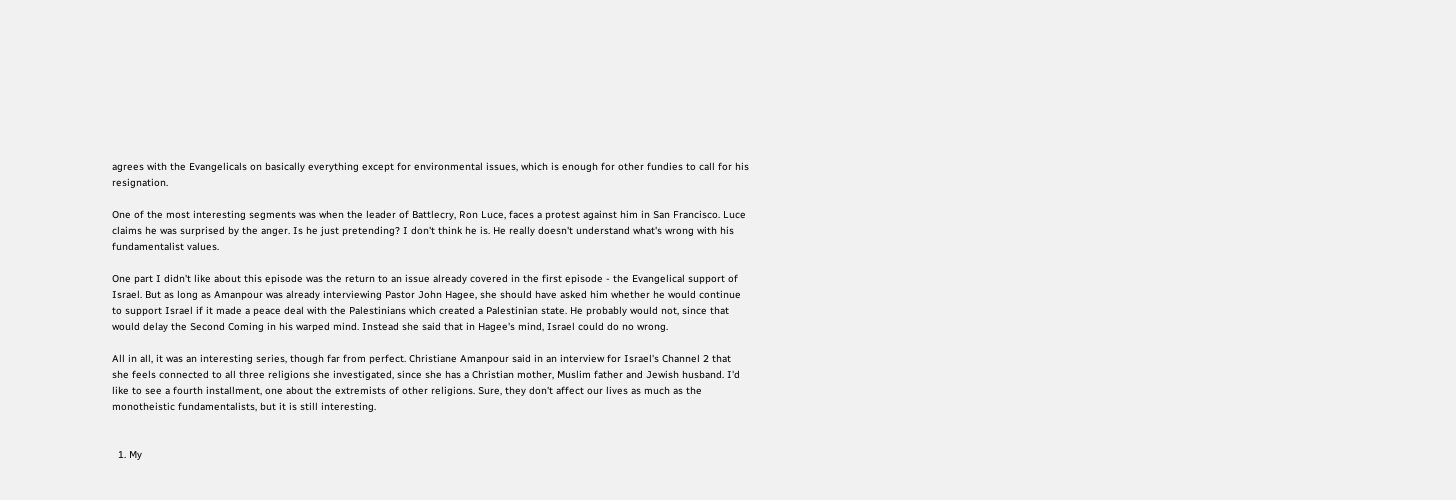agrees with the Evangelicals on basically everything except for environmental issues, which is enough for other fundies to call for his resignation.

One of the most interesting segments was when the leader of Battlecry, Ron Luce, faces a protest against him in San Francisco. Luce claims he was surprised by the anger. Is he just pretending? I don't think he is. He really doesn't understand what's wrong with his fundamentalist values.

One part I didn't like about this episode was the return to an issue already covered in the first episode - the Evangelical support of Israel. But as long as Amanpour was already interviewing Pastor John Hagee, she should have asked him whether he would continue to support Israel if it made a peace deal with the Palestinians which created a Palestinian state. He probably would not, since that would delay the Second Coming in his warped mind. Instead she said that in Hagee's mind, Israel could do no wrong.

All in all, it was an interesting series, though far from perfect. Christiane Amanpour said in an interview for Israel's Channel 2 that she feels connected to all three religions she investigated, since she has a Christian mother, Muslim father and Jewish husband. I'd like to see a fourth installment, one about the extremists of other religions. Sure, they don't affect our lives as much as the monotheistic fundamentalists, but it is still interesting.


  1. My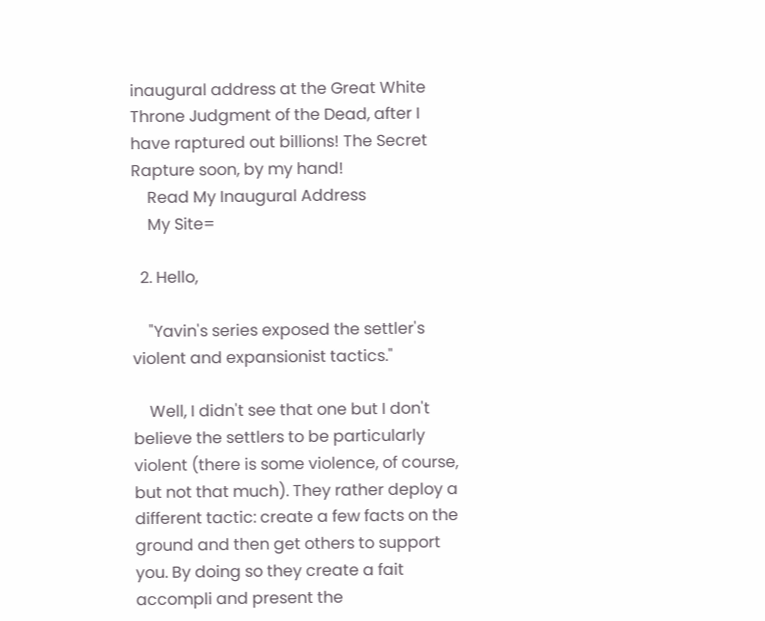inaugural address at the Great White Throne Judgment of the Dead, after I have raptured out billions! The Secret Rapture soon, by my hand!
    Read My Inaugural Address
    My Site=

  2. Hello,

    "Yavin's series exposed the settler's violent and expansionist tactics."

    Well, I didn't see that one but I don't believe the settlers to be particularly violent (there is some violence, of course, but not that much). They rather deploy a different tactic: create a few facts on the ground and then get others to support you. By doing so they create a fait accompli and present the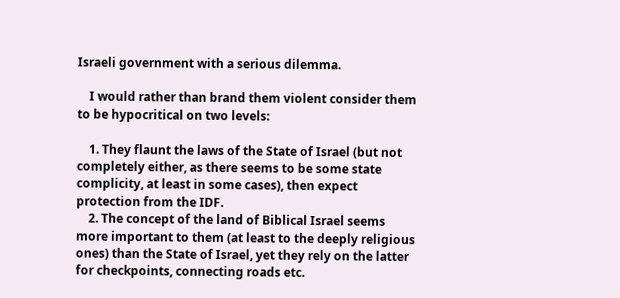Israeli government with a serious dilemma.

    I would rather than brand them violent consider them to be hypocritical on two levels:

    1. They flaunt the laws of the State of Israel (but not completely either, as there seems to be some state complicity, at least in some cases), then expect protection from the IDF.
    2. The concept of the land of Biblical Israel seems more important to them (at least to the deeply religious ones) than the State of Israel, yet they rely on the latter for checkpoints, connecting roads etc.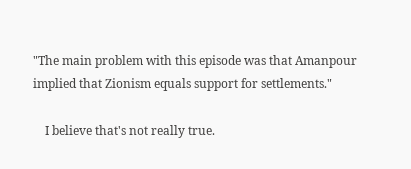"The main problem with this episode was that Amanpour implied that Zionism equals support for settlements."

    I believe that's not really true.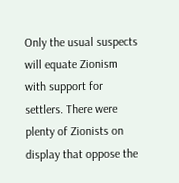Only the usual suspects will equate Zionism with support for settlers. There were plenty of Zionists on display that oppose the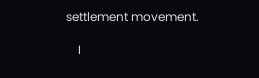settlement movement.

    I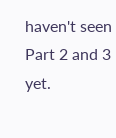haven't seen Part 2 and 3 yet.